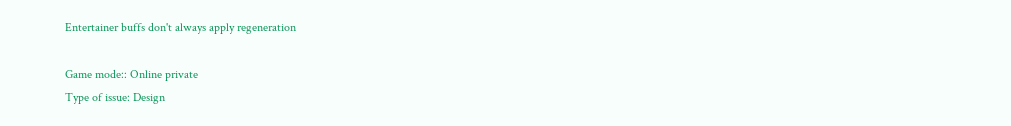Entertainer buffs don't always apply regeneration

Game mode:: Online private
Type of issue: Design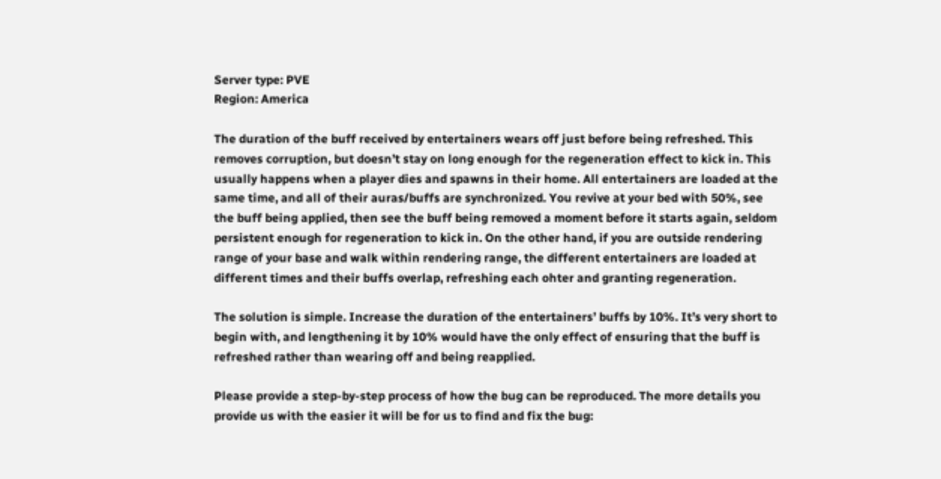Server type: PVE
Region: America

The duration of the buff received by entertainers wears off just before being refreshed. This removes corruption, but doesn’t stay on long enough for the regeneration effect to kick in. This usually happens when a player dies and spawns in their home. All entertainers are loaded at the same time, and all of their auras/buffs are synchronized. You revive at your bed with 50%, see the buff being applied, then see the buff being removed a moment before it starts again, seldom persistent enough for regeneration to kick in. On the other hand, if you are outside rendering range of your base and walk within rendering range, the different entertainers are loaded at different times and their buffs overlap, refreshing each ohter and granting regeneration.

The solution is simple. Increase the duration of the entertainers’ buffs by 10%. It’s very short to begin with, and lengthening it by 10% would have the only effect of ensuring that the buff is refreshed rather than wearing off and being reapplied.

Please provide a step-by-step process of how the bug can be reproduced. The more details you provide us with the easier it will be for us to find and fix the bug: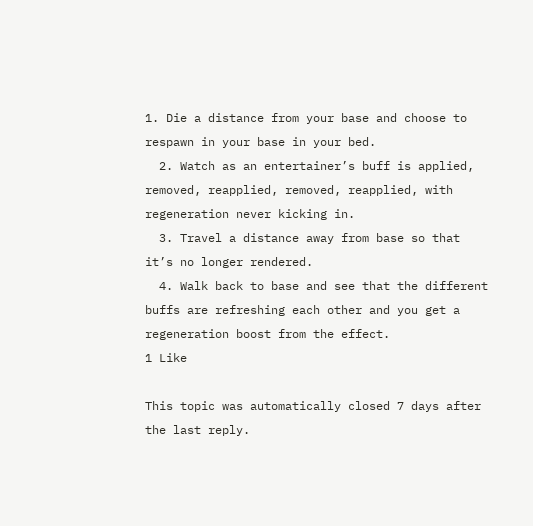1. Die a distance from your base and choose to respawn in your base in your bed.
  2. Watch as an entertainer’s buff is applied, removed, reapplied, removed, reapplied, with regeneration never kicking in.
  3. Travel a distance away from base so that it’s no longer rendered.
  4. Walk back to base and see that the different buffs are refreshing each other and you get a regeneration boost from the effect.
1 Like

This topic was automatically closed 7 days after the last reply.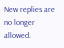New replies are no longer allowed.